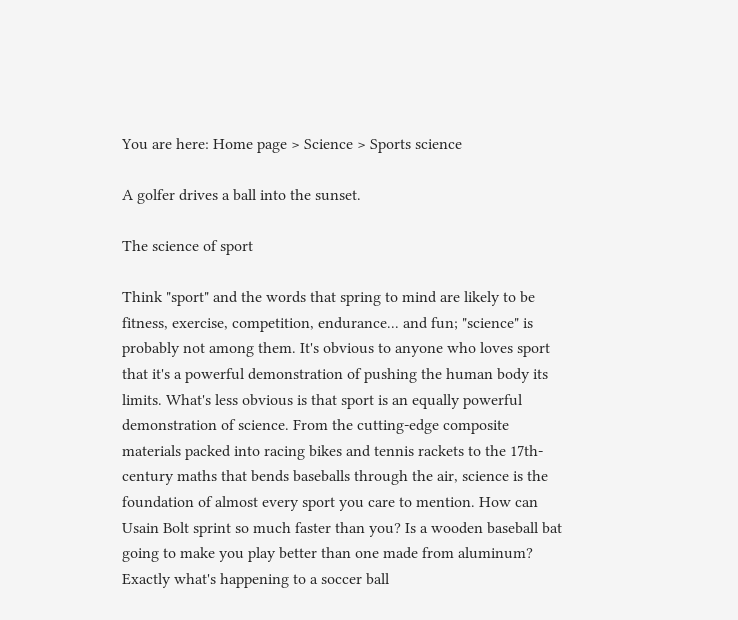You are here: Home page > Science > Sports science

A golfer drives a ball into the sunset.

The science of sport

Think "sport" and the words that spring to mind are likely to be fitness, exercise, competition, endurance... and fun; "science" is probably not among them. It's obvious to anyone who loves sport that it's a powerful demonstration of pushing the human body its limits. What's less obvious is that sport is an equally powerful demonstration of science. From the cutting-edge composite materials packed into racing bikes and tennis rackets to the 17th-century maths that bends baseballs through the air, science is the foundation of almost every sport you care to mention. How can Usain Bolt sprint so much faster than you? Is a wooden baseball bat going to make you play better than one made from aluminum? Exactly what's happening to a soccer ball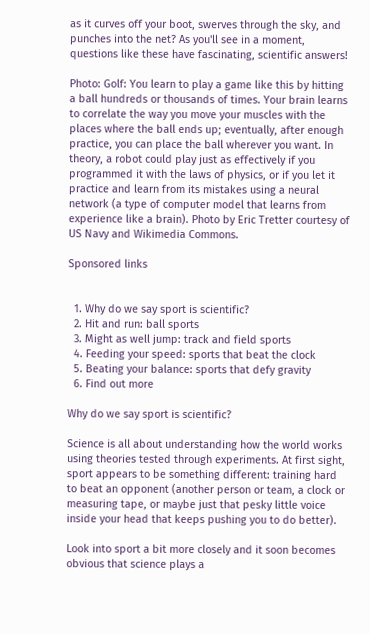as it curves off your boot, swerves through the sky, and punches into the net? As you'll see in a moment, questions like these have fascinating, scientific answers!

Photo: Golf: You learn to play a game like this by hitting a ball hundreds or thousands of times. Your brain learns to correlate the way you move your muscles with the places where the ball ends up; eventually, after enough practice, you can place the ball wherever you want. In theory, a robot could play just as effectively if you programmed it with the laws of physics, or if you let it practice and learn from its mistakes using a neural network (a type of computer model that learns from experience like a brain). Photo by Eric Tretter courtesy of US Navy and Wikimedia Commons.

Sponsored links


  1. Why do we say sport is scientific?
  2. Hit and run: ball sports
  3. Might as well jump: track and field sports
  4. Feeding your speed: sports that beat the clock
  5. Beating your balance: sports that defy gravity
  6. Find out more

Why do we say sport is scientific?

Science is all about understanding how the world works using theories tested through experiments. At first sight, sport appears to be something different: training hard to beat an opponent (another person or team, a clock or measuring tape, or maybe just that pesky little voice inside your head that keeps pushing you to do better).

Look into sport a bit more closely and it soon becomes obvious that science plays a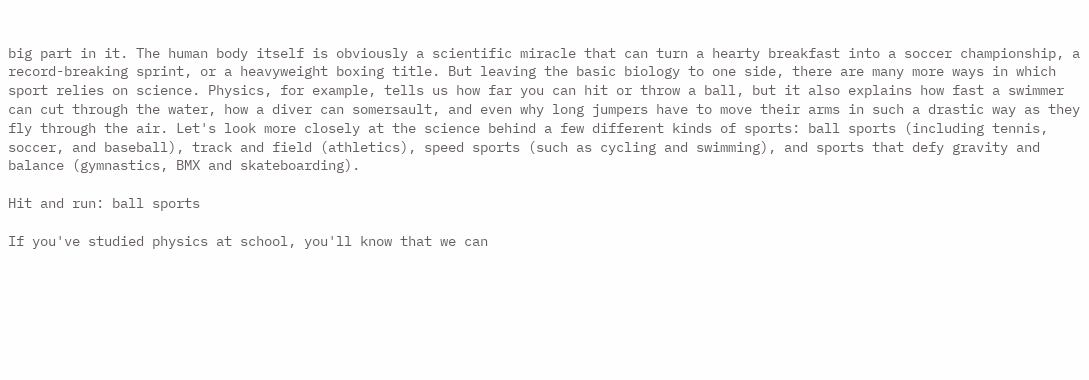big part in it. The human body itself is obviously a scientific miracle that can turn a hearty breakfast into a soccer championship, a record-breaking sprint, or a heavyweight boxing title. But leaving the basic biology to one side, there are many more ways in which sport relies on science. Physics, for example, tells us how far you can hit or throw a ball, but it also explains how fast a swimmer can cut through the water, how a diver can somersault, and even why long jumpers have to move their arms in such a drastic way as they fly through the air. Let's look more closely at the science behind a few different kinds of sports: ball sports (including tennis, soccer, and baseball), track and field (athletics), speed sports (such as cycling and swimming), and sports that defy gravity and balance (gymnastics, BMX and skateboarding).

Hit and run: ball sports

If you've studied physics at school, you'll know that we can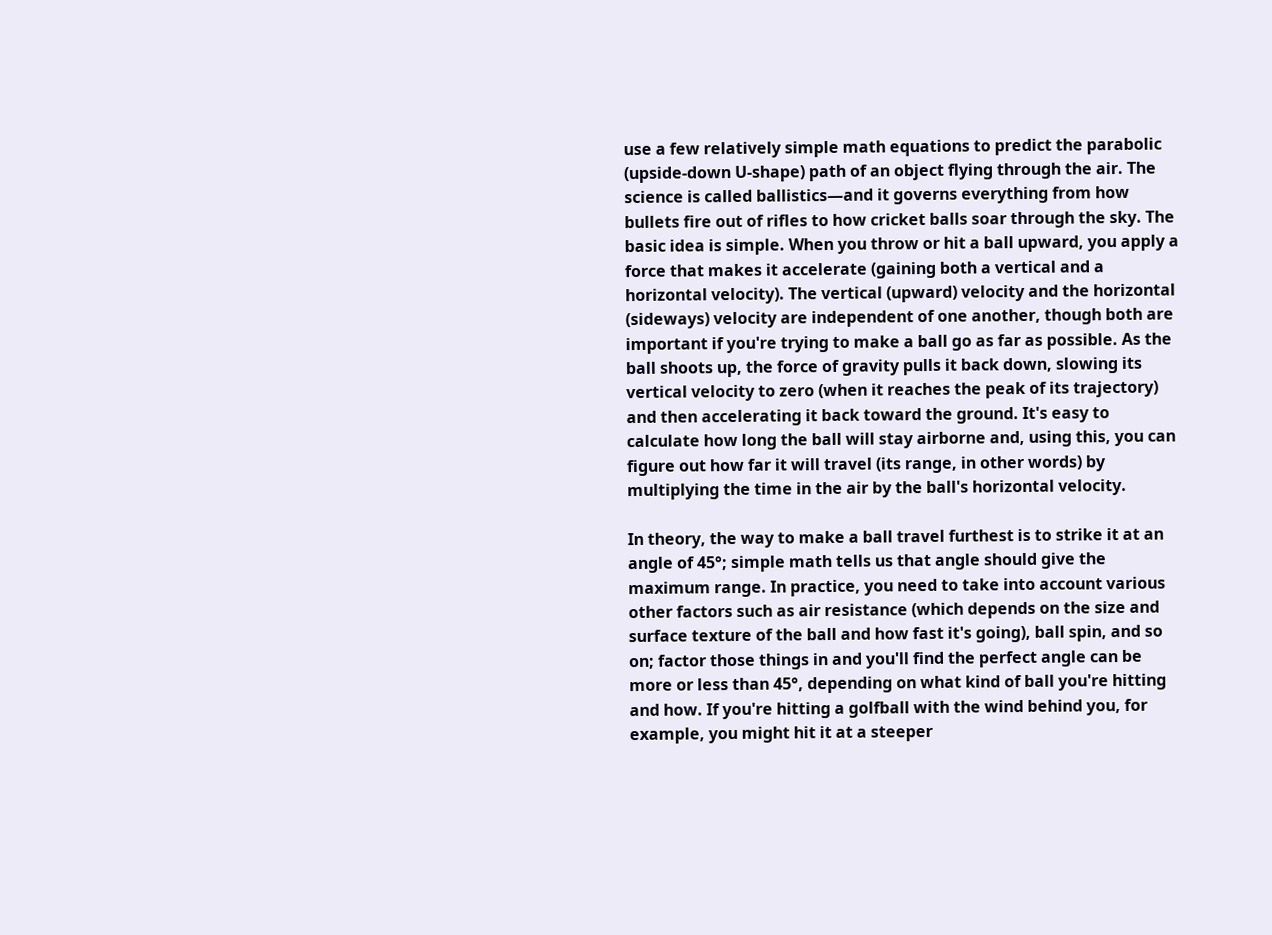use a few relatively simple math equations to predict the parabolic (upside-down U-shape) path of an object flying through the air. The science is called ballistics—and it governs everything from how bullets fire out of rifles to how cricket balls soar through the sky. The basic idea is simple. When you throw or hit a ball upward, you apply a force that makes it accelerate (gaining both a vertical and a horizontal velocity). The vertical (upward) velocity and the horizontal (sideways) velocity are independent of one another, though both are important if you're trying to make a ball go as far as possible. As the ball shoots up, the force of gravity pulls it back down, slowing its vertical velocity to zero (when it reaches the peak of its trajectory) and then accelerating it back toward the ground. It's easy to calculate how long the ball will stay airborne and, using this, you can figure out how far it will travel (its range, in other words) by multiplying the time in the air by the ball's horizontal velocity.

In theory, the way to make a ball travel furthest is to strike it at an angle of 45°; simple math tells us that angle should give the maximum range. In practice, you need to take into account various other factors such as air resistance (which depends on the size and surface texture of the ball and how fast it's going), ball spin, and so on; factor those things in and you'll find the perfect angle can be more or less than 45°, depending on what kind of ball you're hitting and how. If you're hitting a golfball with the wind behind you, for example, you might hit it at a steeper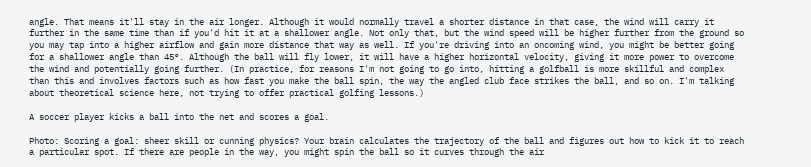angle. That means it'll stay in the air longer. Although it would normally travel a shorter distance in that case, the wind will carry it further in the same time than if you'd hit it at a shallower angle. Not only that, but the wind speed will be higher further from the ground so you may tap into a higher airflow and gain more distance that way as well. If you're driving into an oncoming wind, you might be better going for a shallower angle than 45°. Although the ball will fly lower, it will have a higher horizontal velocity, giving it more power to overcome the wind and potentially going further. (In practice, for reasons I'm not going to go into, hitting a golfball is more skillful and complex than this and involves factors such as how fast you make the ball spin, the way the angled club face strikes the ball, and so on. I'm talking about theoretical science here, not trying to offer practical golfing lessons.)

A soccer player kicks a ball into the net and scores a goal.

Photo: Scoring a goal: sheer skill or cunning physics? Your brain calculates the trajectory of the ball and figures out how to kick it to reach a particular spot. If there are people in the way, you might spin the ball so it curves through the air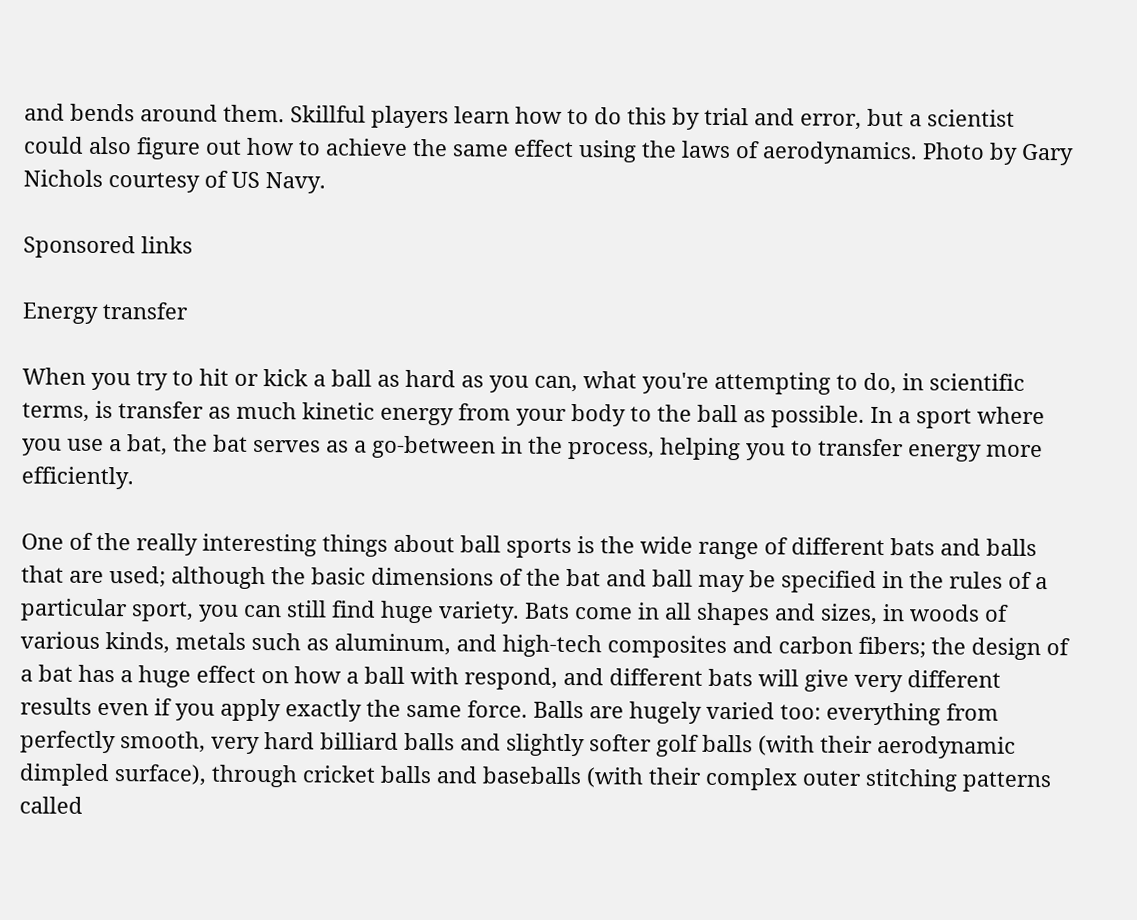and bends around them. Skillful players learn how to do this by trial and error, but a scientist could also figure out how to achieve the same effect using the laws of aerodynamics. Photo by Gary Nichols courtesy of US Navy.

Sponsored links

Energy transfer

When you try to hit or kick a ball as hard as you can, what you're attempting to do, in scientific terms, is transfer as much kinetic energy from your body to the ball as possible. In a sport where you use a bat, the bat serves as a go-between in the process, helping you to transfer energy more efficiently.

One of the really interesting things about ball sports is the wide range of different bats and balls that are used; although the basic dimensions of the bat and ball may be specified in the rules of a particular sport, you can still find huge variety. Bats come in all shapes and sizes, in woods of various kinds, metals such as aluminum, and high-tech composites and carbon fibers; the design of a bat has a huge effect on how a ball with respond, and different bats will give very different results even if you apply exactly the same force. Balls are hugely varied too: everything from perfectly smooth, very hard billiard balls and slightly softer golf balls (with their aerodynamic dimpled surface), through cricket balls and baseballs (with their complex outer stitching patterns called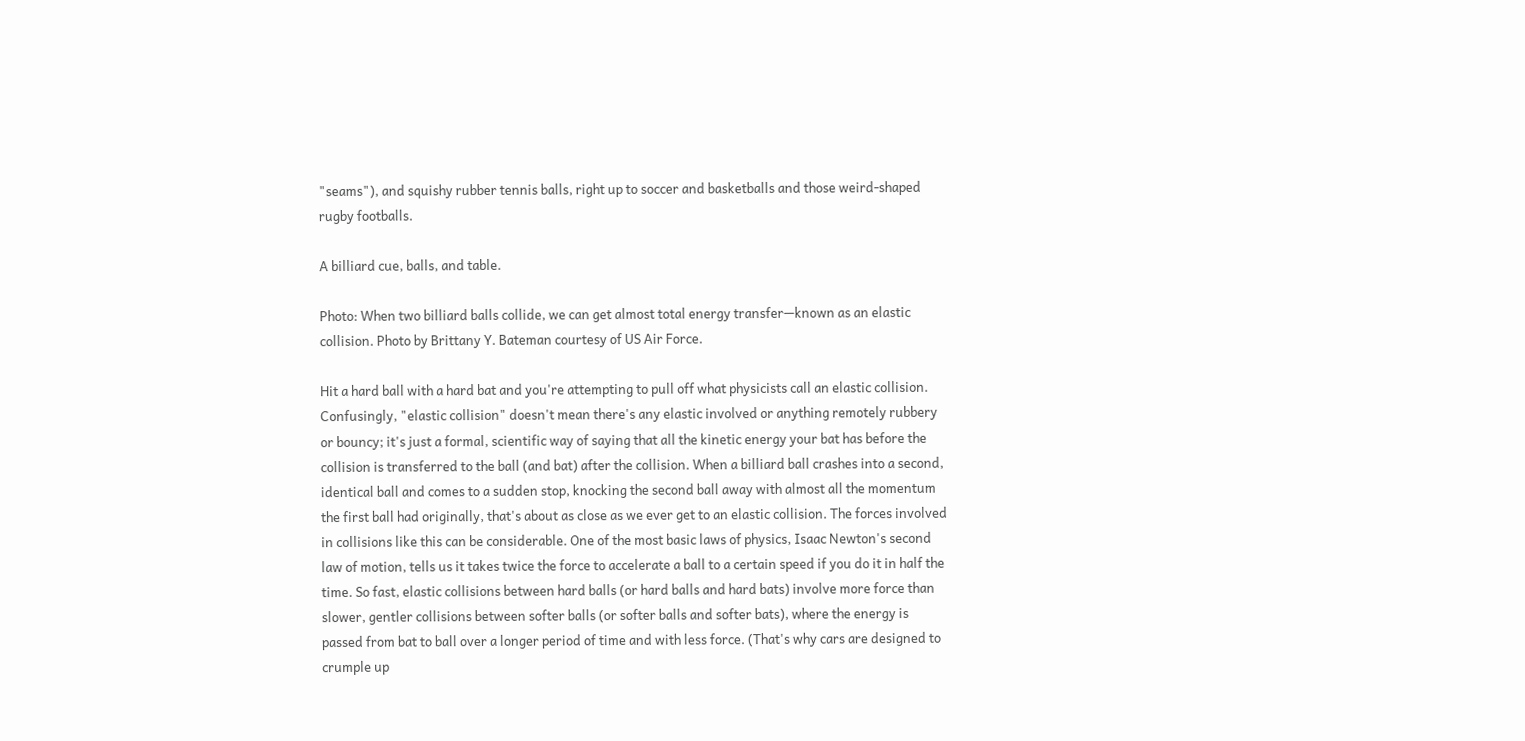"seams"), and squishy rubber tennis balls, right up to soccer and basketballs and those weird-shaped rugby footballs.

A billiard cue, balls, and table.

Photo: When two billiard balls collide, we can get almost total energy transfer—known as an elastic collision. Photo by Brittany Y. Bateman courtesy of US Air Force.

Hit a hard ball with a hard bat and you're attempting to pull off what physicists call an elastic collision. Confusingly, "elastic collision" doesn't mean there's any elastic involved or anything remotely rubbery or bouncy; it's just a formal, scientific way of saying that all the kinetic energy your bat has before the collision is transferred to the ball (and bat) after the collision. When a billiard ball crashes into a second, identical ball and comes to a sudden stop, knocking the second ball away with almost all the momentum the first ball had originally, that's about as close as we ever get to an elastic collision. The forces involved in collisions like this can be considerable. One of the most basic laws of physics, Isaac Newton's second law of motion, tells us it takes twice the force to accelerate a ball to a certain speed if you do it in half the time. So fast, elastic collisions between hard balls (or hard balls and hard bats) involve more force than slower, gentler collisions between softer balls (or softer balls and softer bats), where the energy is passed from bat to ball over a longer period of time and with less force. (That's why cars are designed to crumple up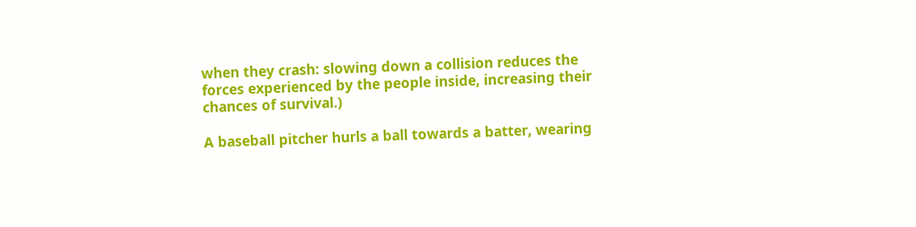when they crash: slowing down a collision reduces the forces experienced by the people inside, increasing their chances of survival.)

A baseball pitcher hurls a ball towards a batter, wearing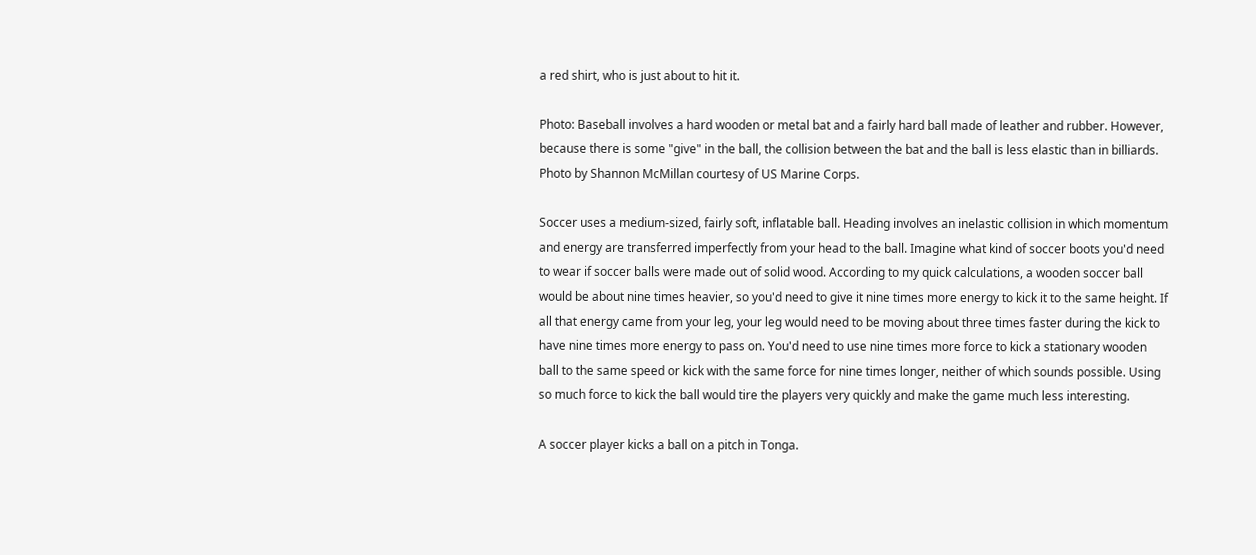a red shirt, who is just about to hit it.

Photo: Baseball involves a hard wooden or metal bat and a fairly hard ball made of leather and rubber. However, because there is some "give" in the ball, the collision between the bat and the ball is less elastic than in billiards. Photo by Shannon McMillan courtesy of US Marine Corps.

Soccer uses a medium-sized, fairly soft, inflatable ball. Heading involves an inelastic collision in which momentum and energy are transferred imperfectly from your head to the ball. Imagine what kind of soccer boots you'd need to wear if soccer balls were made out of solid wood. According to my quick calculations, a wooden soccer ball would be about nine times heavier, so you'd need to give it nine times more energy to kick it to the same height. If all that energy came from your leg, your leg would need to be moving about three times faster during the kick to have nine times more energy to pass on. You'd need to use nine times more force to kick a stationary wooden ball to the same speed or kick with the same force for nine times longer, neither of which sounds possible. Using so much force to kick the ball would tire the players very quickly and make the game much less interesting.

A soccer player kicks a ball on a pitch in Tonga.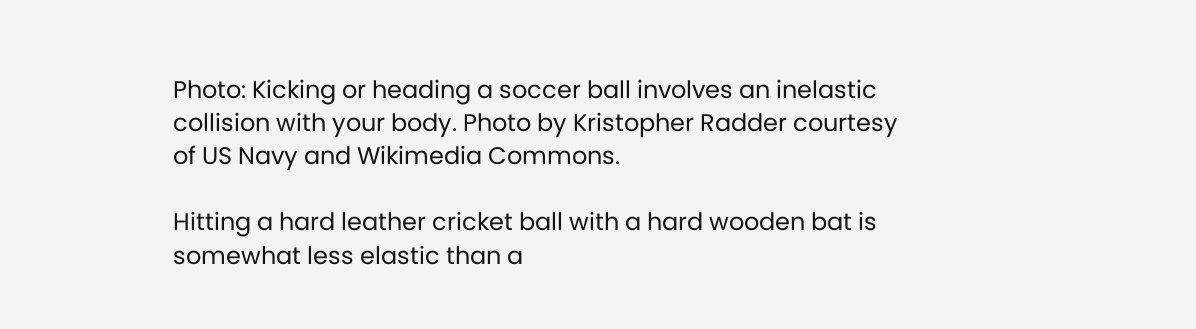Photo: Kicking or heading a soccer ball involves an inelastic collision with your body. Photo by Kristopher Radder courtesy of US Navy and Wikimedia Commons.

Hitting a hard leather cricket ball with a hard wooden bat is somewhat less elastic than a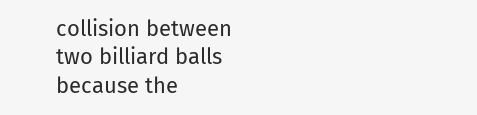collision between two billiard balls because the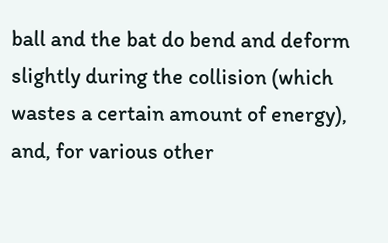ball and the bat do bend and deform slightly during the collision (which wastes a certain amount of energy), and, for various other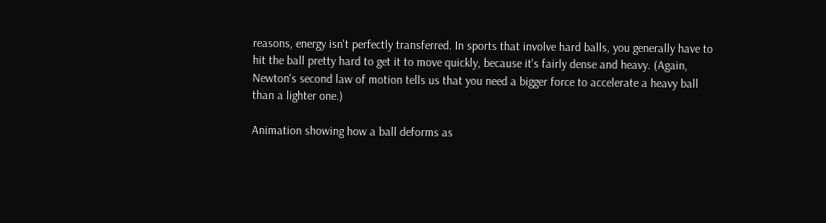reasons, energy isn't perfectly transferred. In sports that involve hard balls, you generally have to hit the ball pretty hard to get it to move quickly, because it's fairly dense and heavy. (Again, Newton's second law of motion tells us that you need a bigger force to accelerate a heavy ball than a lighter one.)

Animation showing how a ball deforms as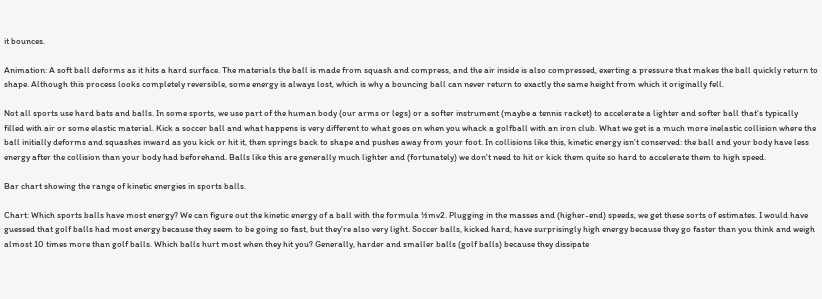it bounces.

Animation: A soft ball deforms as it hits a hard surface. The materials the ball is made from squash and compress, and the air inside is also compressed, exerting a pressure that makes the ball quickly return to shape. Although this process looks completely reversible, some energy is always lost, which is why a bouncing ball can never return to exactly the same height from which it originally fell.

Not all sports use hard bats and balls. In some sports, we use part of the human body (our arms or legs) or a softer instrument (maybe a tennis racket) to accelerate a lighter and softer ball that's typically filled with air or some elastic material. Kick a soccer ball and what happens is very different to what goes on when you whack a golfball with an iron club. What we get is a much more inelastic collision where the ball initially deforms and squashes inward as you kick or hit it, then springs back to shape and pushes away from your foot. In collisions like this, kinetic energy isn't conserved: the ball and your body have less energy after the collision than your body had beforehand. Balls like this are generally much lighter and (fortunately) we don't need to hit or kick them quite so hard to accelerate them to high speed.

Bar chart showing the range of kinetic energies in sports balls.

Chart: Which sports balls have most energy? We can figure out the kinetic energy of a ball with the formula ½mv2. Plugging in the masses and (higher-end) speeds, we get these sorts of estimates. I would have guessed that golf balls had most energy because they seem to be going so fast, but they're also very light. Soccer balls, kicked hard, have surprisingly high energy because they go faster than you think and weigh almost 10 times more than golf balls. Which balls hurt most when they hit you? Generally, harder and smaller balls (golf balls) because they dissipate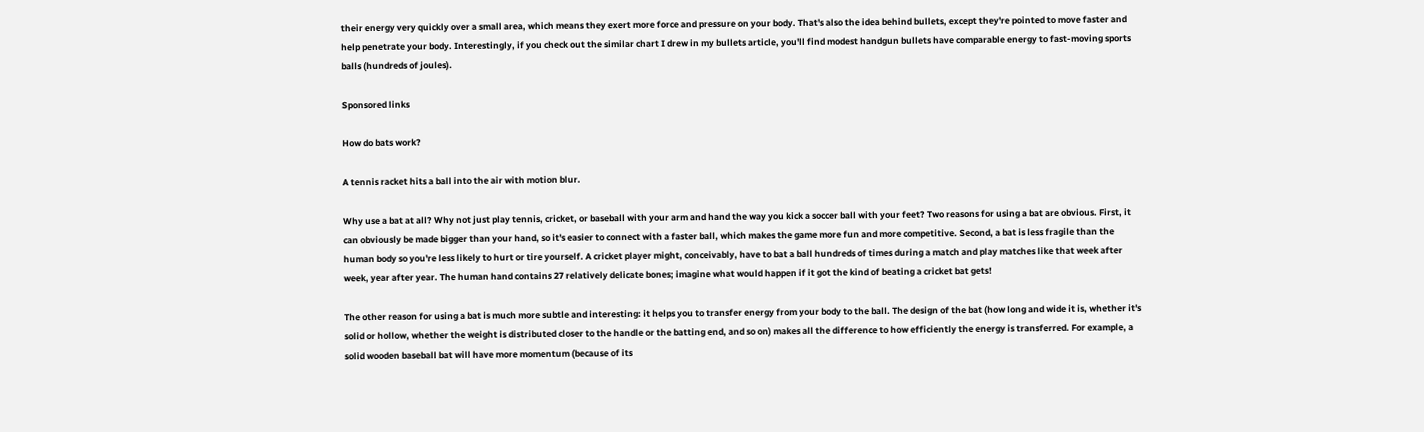their energy very quickly over a small area, which means they exert more force and pressure on your body. That's also the idea behind bullets, except they're pointed to move faster and help penetrate your body. Interestingly, if you check out the similar chart I drew in my bullets article, you'll find modest handgun bullets have comparable energy to fast-moving sports balls (hundreds of joules).

Sponsored links

How do bats work?

A tennis racket hits a ball into the air with motion blur.

Why use a bat at all? Why not just play tennis, cricket, or baseball with your arm and hand the way you kick a soccer ball with your feet? Two reasons for using a bat are obvious. First, it can obviously be made bigger than your hand, so it's easier to connect with a faster ball, which makes the game more fun and more competitive. Second, a bat is less fragile than the human body so you're less likely to hurt or tire yourself. A cricket player might, conceivably, have to bat a ball hundreds of times during a match and play matches like that week after week, year after year. The human hand contains 27 relatively delicate bones; imagine what would happen if it got the kind of beating a cricket bat gets!

The other reason for using a bat is much more subtle and interesting: it helps you to transfer energy from your body to the ball. The design of the bat (how long and wide it is, whether it's solid or hollow, whether the weight is distributed closer to the handle or the batting end, and so on) makes all the difference to how efficiently the energy is transferred. For example, a solid wooden baseball bat will have more momentum (because of its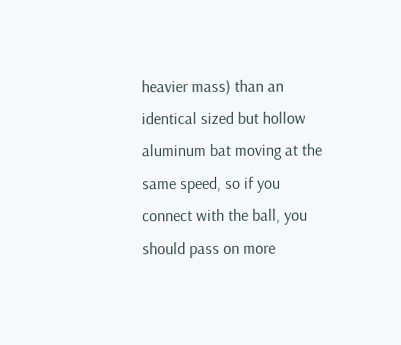heavier mass) than an identical sized but hollow aluminum bat moving at the same speed, so if you connect with the ball, you should pass on more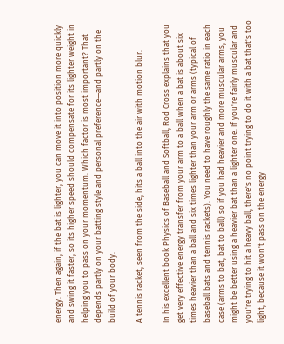energy. Then again, if the bat is lighter, you can move it into position more quickly and swing it faster, so its higher speed should compensate for its lighter weight in helping you to pass on your momentum. Which factor is most important? That depends partly on your batting style and personal preference—and partly on the build of your body.

A tennis racket, seen from the side, hits a ball into the air with motion blur.

In his excellent book Physics of Baseball and Softball, Rod Cross explains that you get very effective energy transfer from your arm to a ball when a bat is about six times heavier than a ball and six times lighter than your arm or arms (typical of baseball bats and tennis rackets). You need to have roughly the same ratio in each case (arms to bat, bat to ball) so if you had heavier and more muscular arms, you might be better using a heavier bat than a lighter one. If you're fairly muscular and you're trying to hit a heavy ball, there's no point trying to do it with a bat that's too light, because it won't pass on the energy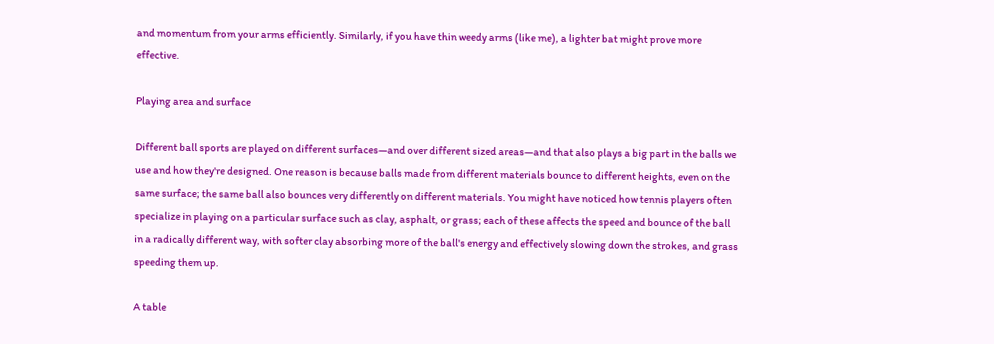and momentum from your arms efficiently. Similarly, if you have thin weedy arms (like me), a lighter bat might prove more effective.

Playing area and surface

Different ball sports are played on different surfaces—and over different sized areas—and that also plays a big part in the balls we use and how they're designed. One reason is because balls made from different materials bounce to different heights, even on the same surface; the same ball also bounces very differently on different materials. You might have noticed how tennis players often specialize in playing on a particular surface such as clay, asphalt, or grass; each of these affects the speed and bounce of the ball in a radically different way, with softer clay absorbing more of the ball's energy and effectively slowing down the strokes, and grass speeding them up.

A table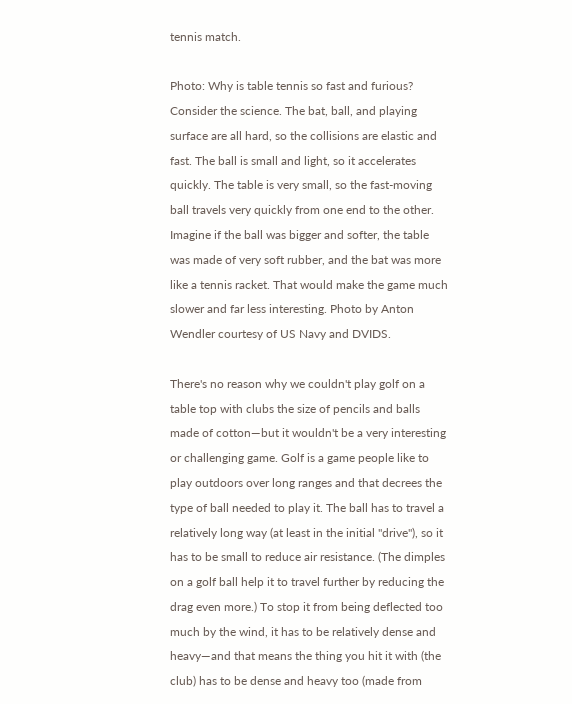tennis match.

Photo: Why is table tennis so fast and furious? Consider the science. The bat, ball, and playing surface are all hard, so the collisions are elastic and fast. The ball is small and light, so it accelerates quickly. The table is very small, so the fast-moving ball travels very quickly from one end to the other. Imagine if the ball was bigger and softer, the table was made of very soft rubber, and the bat was more like a tennis racket. That would make the game much slower and far less interesting. Photo by Anton Wendler courtesy of US Navy and DVIDS.

There's no reason why we couldn't play golf on a table top with clubs the size of pencils and balls made of cotton—but it wouldn't be a very interesting or challenging game. Golf is a game people like to play outdoors over long ranges and that decrees the type of ball needed to play it. The ball has to travel a relatively long way (at least in the initial "drive"), so it has to be small to reduce air resistance. (The dimples on a golf ball help it to travel further by reducing the drag even more.) To stop it from being deflected too much by the wind, it has to be relatively dense and heavy—and that means the thing you hit it with (the club) has to be dense and heavy too (made from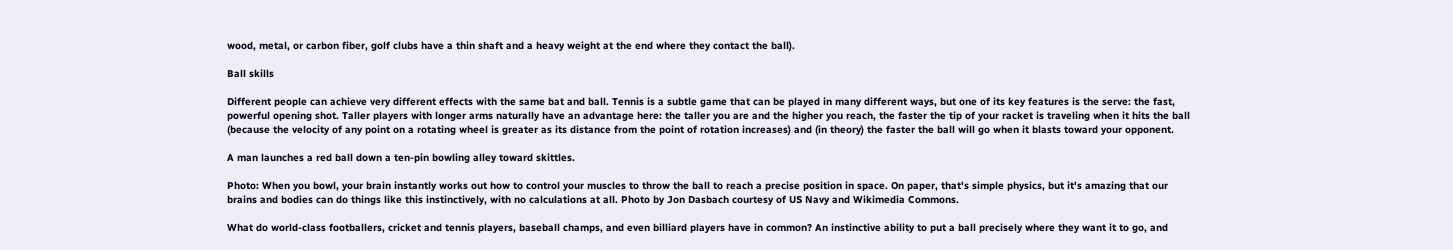wood, metal, or carbon fiber, golf clubs have a thin shaft and a heavy weight at the end where they contact the ball).

Ball skills

Different people can achieve very different effects with the same bat and ball. Tennis is a subtle game that can be played in many different ways, but one of its key features is the serve: the fast, powerful opening shot. Taller players with longer arms naturally have an advantage here: the taller you are and the higher you reach, the faster the tip of your racket is traveling when it hits the ball (because the velocity of any point on a rotating wheel is greater as its distance from the point of rotation increases) and (in theory) the faster the ball will go when it blasts toward your opponent.

A man launches a red ball down a ten-pin bowling alley toward skittles.

Photo: When you bowl, your brain instantly works out how to control your muscles to throw the ball to reach a precise position in space. On paper, that's simple physics, but it's amazing that our brains and bodies can do things like this instinctively, with no calculations at all. Photo by Jon Dasbach courtesy of US Navy and Wikimedia Commons.

What do world-class footballers, cricket and tennis players, baseball champs, and even billiard players have in common? An instinctive ability to put a ball precisely where they want it to go, and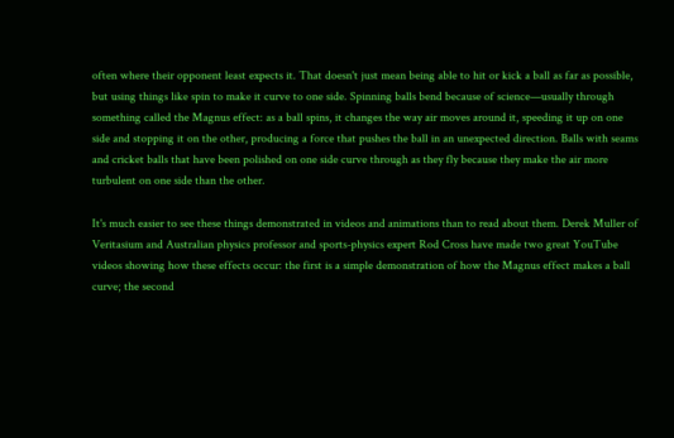often where their opponent least expects it. That doesn't just mean being able to hit or kick a ball as far as possible, but using things like spin to make it curve to one side. Spinning balls bend because of science—usually through something called the Magnus effect: as a ball spins, it changes the way air moves around it, speeding it up on one side and stopping it on the other, producing a force that pushes the ball in an unexpected direction. Balls with seams and cricket balls that have been polished on one side curve through as they fly because they make the air more turbulent on one side than the other.

It's much easier to see these things demonstrated in videos and animations than to read about them. Derek Muller of Veritasium and Australian physics professor and sports-physics expert Rod Cross have made two great YouTube videos showing how these effects occur: the first is a simple demonstration of how the Magnus effect makes a ball curve; the second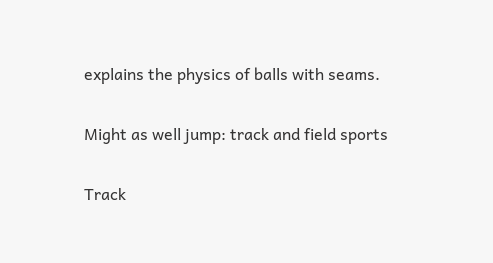explains the physics of balls with seams.

Might as well jump: track and field sports

Track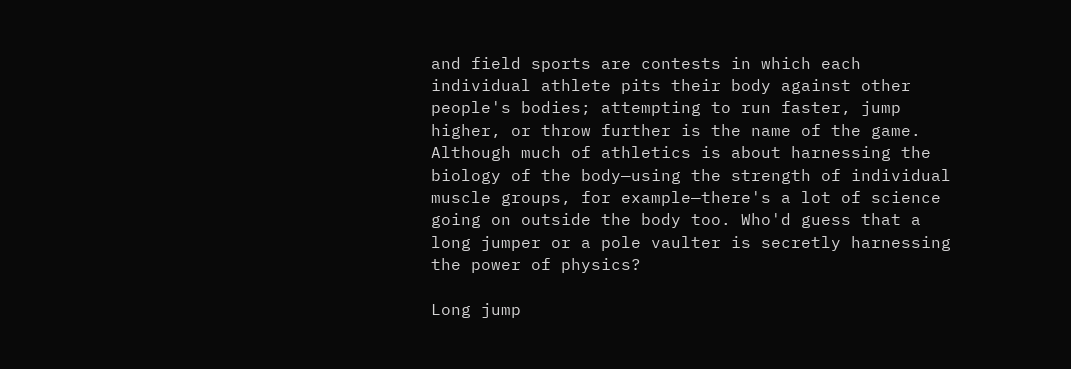and field sports are contests in which each individual athlete pits their body against other people's bodies; attempting to run faster, jump higher, or throw further is the name of the game. Although much of athletics is about harnessing the biology of the body—using the strength of individual muscle groups, for example—there's a lot of science going on outside the body too. Who'd guess that a long jumper or a pole vaulter is secretly harnessing the power of physics?

Long jump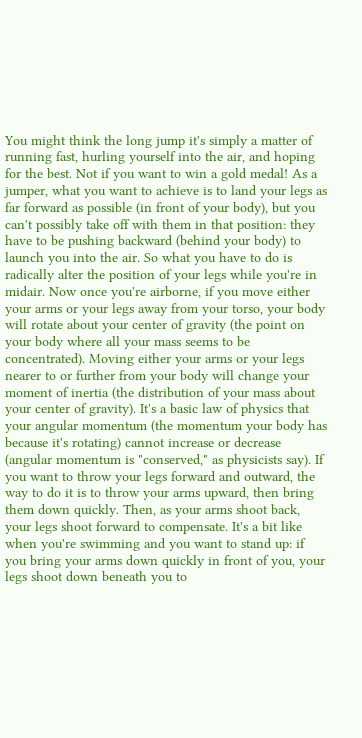You might think the long jump it's simply a matter of running fast, hurling yourself into the air, and hoping for the best. Not if you want to win a gold medal! As a jumper, what you want to achieve is to land your legs as far forward as possible (in front of your body), but you can't possibly take off with them in that position: they have to be pushing backward (behind your body) to launch you into the air. So what you have to do is radically alter the position of your legs while you're in midair. Now once you're airborne, if you move either your arms or your legs away from your torso, your body will rotate about your center of gravity (the point on your body where all your mass seems to be concentrated). Moving either your arms or your legs nearer to or further from your body will change your moment of inertia (the distribution of your mass about your center of gravity). It's a basic law of physics that your angular momentum (the momentum your body has because it's rotating) cannot increase or decrease (angular momentum is "conserved," as physicists say). If you want to throw your legs forward and outward, the way to do it is to throw your arms upward, then bring them down quickly. Then, as your arms shoot back, your legs shoot forward to compensate. It's a bit like when you're swimming and you want to stand up: if you bring your arms down quickly in front of you, your legs shoot down beneath you to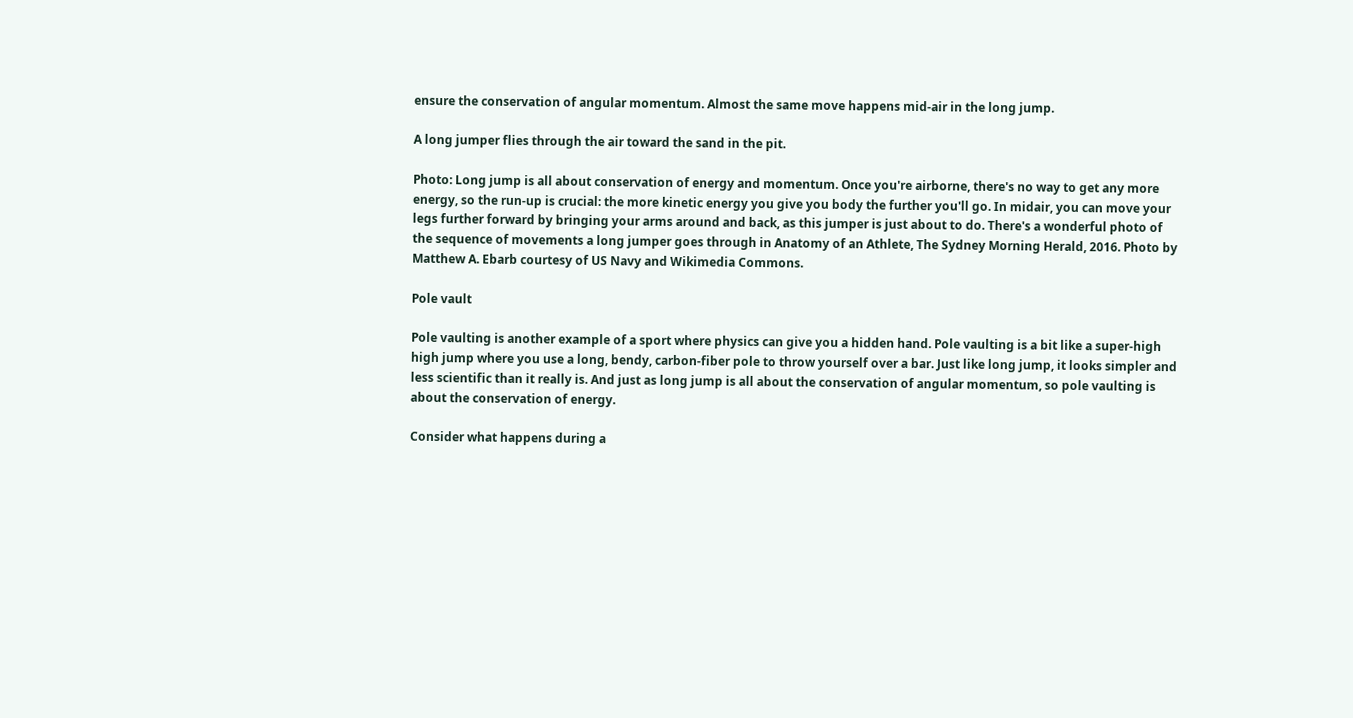ensure the conservation of angular momentum. Almost the same move happens mid-air in the long jump.

A long jumper flies through the air toward the sand in the pit.

Photo: Long jump is all about conservation of energy and momentum. Once you're airborne, there's no way to get any more energy, so the run-up is crucial: the more kinetic energy you give you body the further you'll go. In midair, you can move your legs further forward by bringing your arms around and back, as this jumper is just about to do. There's a wonderful photo of the sequence of movements a long jumper goes through in Anatomy of an Athlete, The Sydney Morning Herald, 2016. Photo by Matthew A. Ebarb courtesy of US Navy and Wikimedia Commons.

Pole vault

Pole vaulting is another example of a sport where physics can give you a hidden hand. Pole vaulting is a bit like a super-high high jump where you use a long, bendy, carbon-fiber pole to throw yourself over a bar. Just like long jump, it looks simpler and less scientific than it really is. And just as long jump is all about the conservation of angular momentum, so pole vaulting is about the conservation of energy.

Consider what happens during a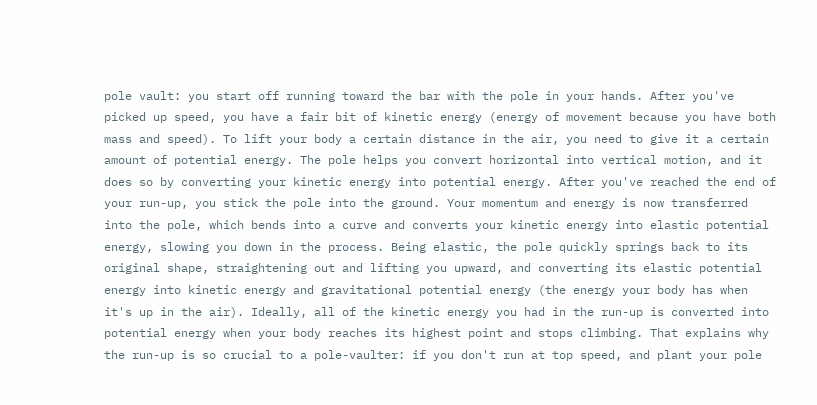pole vault: you start off running toward the bar with the pole in your hands. After you've picked up speed, you have a fair bit of kinetic energy (energy of movement because you have both mass and speed). To lift your body a certain distance in the air, you need to give it a certain amount of potential energy. The pole helps you convert horizontal into vertical motion, and it does so by converting your kinetic energy into potential energy. After you've reached the end of your run-up, you stick the pole into the ground. Your momentum and energy is now transferred into the pole, which bends into a curve and converts your kinetic energy into elastic potential energy, slowing you down in the process. Being elastic, the pole quickly springs back to its original shape, straightening out and lifting you upward, and converting its elastic potential energy into kinetic energy and gravitational potential energy (the energy your body has when it's up in the air). Ideally, all of the kinetic energy you had in the run-up is converted into potential energy when your body reaches its highest point and stops climbing. That explains why the run-up is so crucial to a pole-vaulter: if you don't run at top speed, and plant your pole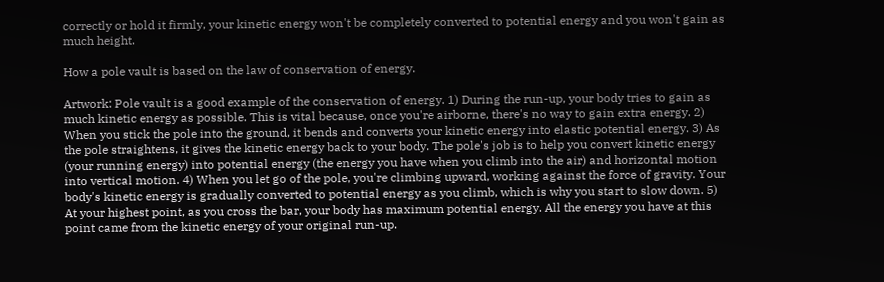correctly or hold it firmly, your kinetic energy won't be completely converted to potential energy and you won't gain as much height.

How a pole vault is based on the law of conservation of energy.

Artwork: Pole vault is a good example of the conservation of energy. 1) During the run-up, your body tries to gain as much kinetic energy as possible. This is vital because, once you're airborne, there's no way to gain extra energy. 2) When you stick the pole into the ground, it bends and converts your kinetic energy into elastic potential energy. 3) As the pole straightens, it gives the kinetic energy back to your body. The pole's job is to help you convert kinetic energy (your running energy) into potential energy (the energy you have when you climb into the air) and horizontal motion into vertical motion. 4) When you let go of the pole, you're climbing upward, working against the force of gravity. Your body's kinetic energy is gradually converted to potential energy as you climb, which is why you start to slow down. 5) At your highest point, as you cross the bar, your body has maximum potential energy. All the energy you have at this point came from the kinetic energy of your original run-up.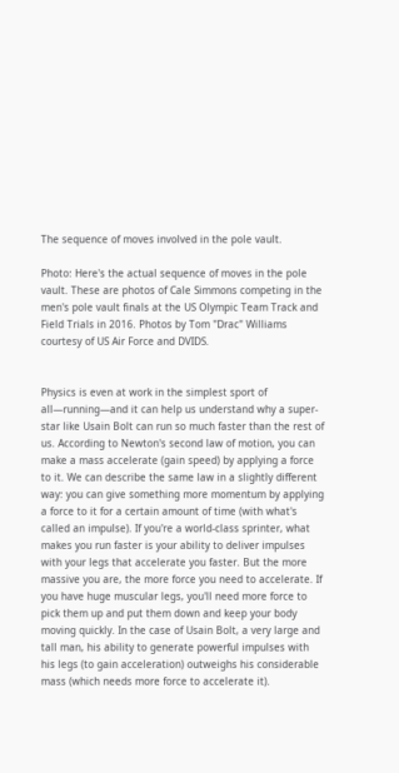The sequence of moves involved in the pole vault.

Photo: Here's the actual sequence of moves in the pole vault. These are photos of Cale Simmons competing in the men's pole vault finals at the US Olympic Team Track and Field Trials in 2016. Photos by Tom "Drac" Williams courtesy of US Air Force and DVIDS.


Physics is even at work in the simplest sport of all—running—and it can help us understand why a super-star like Usain Bolt can run so much faster than the rest of us. According to Newton's second law of motion, you can make a mass accelerate (gain speed) by applying a force to it. We can describe the same law in a slightly different way: you can give something more momentum by applying a force to it for a certain amount of time (with what's called an impulse). If you're a world-class sprinter, what makes you run faster is your ability to deliver impulses with your legs that accelerate you faster. But the more massive you are, the more force you need to accelerate. If you have huge muscular legs, you'll need more force to pick them up and put them down and keep your body moving quickly. In the case of Usain Bolt, a very large and tall man, his ability to generate powerful impulses with his legs (to gain acceleration) outweighs his considerable mass (which needs more force to accelerate it).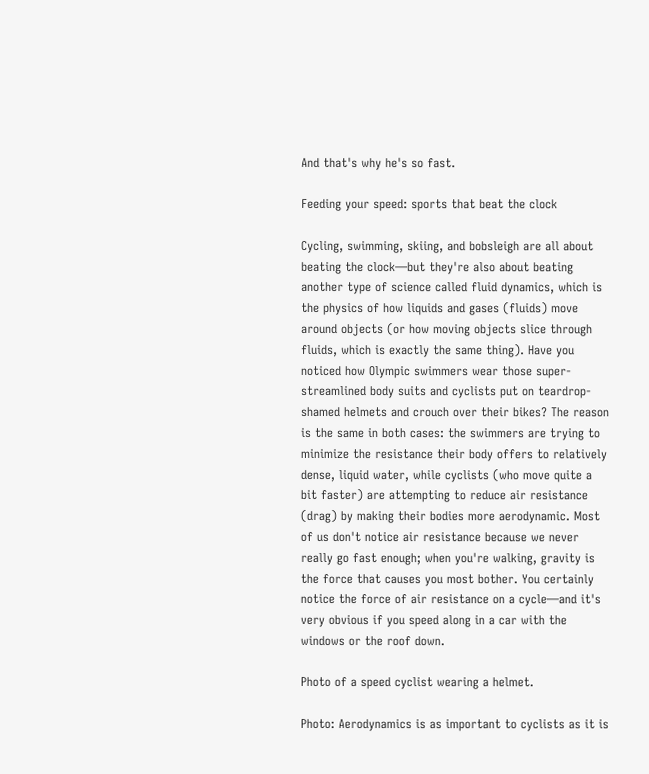And that's why he's so fast.

Feeding your speed: sports that beat the clock

Cycling, swimming, skiing, and bobsleigh are all about beating the clock—but they're also about beating another type of science called fluid dynamics, which is the physics of how liquids and gases (fluids) move around objects (or how moving objects slice through fluids, which is exactly the same thing). Have you noticed how Olympic swimmers wear those super-streamlined body suits and cyclists put on teardrop-shamed helmets and crouch over their bikes? The reason is the same in both cases: the swimmers are trying to minimize the resistance their body offers to relatively dense, liquid water, while cyclists (who move quite a bit faster) are attempting to reduce air resistance (drag) by making their bodies more aerodynamic. Most of us don't notice air resistance because we never really go fast enough; when you're walking, gravity is the force that causes you most bother. You certainly notice the force of air resistance on a cycle—and it's very obvious if you speed along in a car with the windows or the roof down.

Photo of a speed cyclist wearing a helmet.

Photo: Aerodynamics is as important to cyclists as it is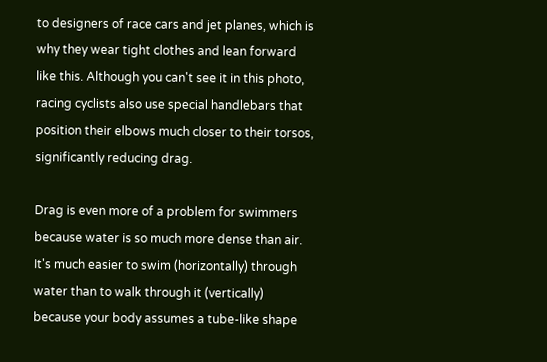to designers of race cars and jet planes, which is why they wear tight clothes and lean forward like this. Although you can't see it in this photo, racing cyclists also use special handlebars that position their elbows much closer to their torsos, significantly reducing drag.

Drag is even more of a problem for swimmers because water is so much more dense than air. It's much easier to swim (horizontally) through water than to walk through it (vertically) because your body assumes a tube-like shape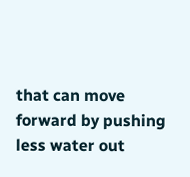that can move forward by pushing less water out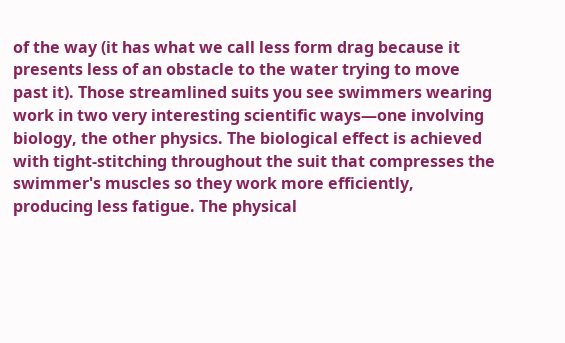of the way (it has what we call less form drag because it presents less of an obstacle to the water trying to move past it). Those streamlined suits you see swimmers wearing work in two very interesting scientific ways—one involving biology, the other physics. The biological effect is achieved with tight-stitching throughout the suit that compresses the swimmer's muscles so they work more efficiently, producing less fatigue. The physical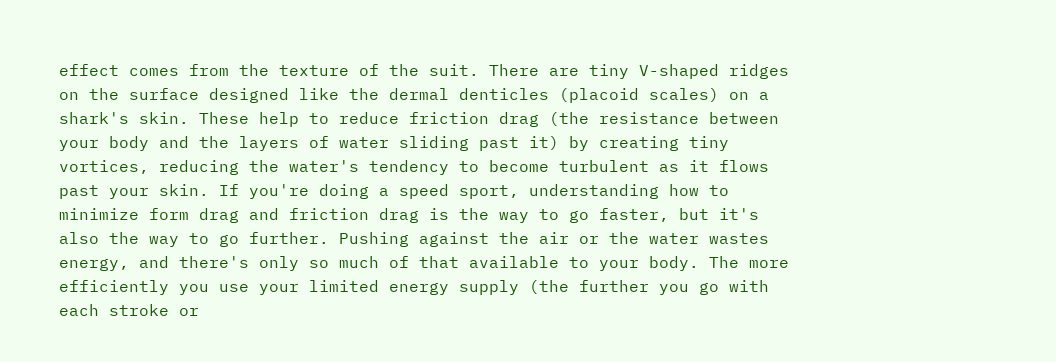effect comes from the texture of the suit. There are tiny V-shaped ridges on the surface designed like the dermal denticles (placoid scales) on a shark's skin. These help to reduce friction drag (the resistance between your body and the layers of water sliding past it) by creating tiny vortices, reducing the water's tendency to become turbulent as it flows past your skin. If you're doing a speed sport, understanding how to minimize form drag and friction drag is the way to go faster, but it's also the way to go further. Pushing against the air or the water wastes energy, and there's only so much of that available to your body. The more efficiently you use your limited energy supply (the further you go with each stroke or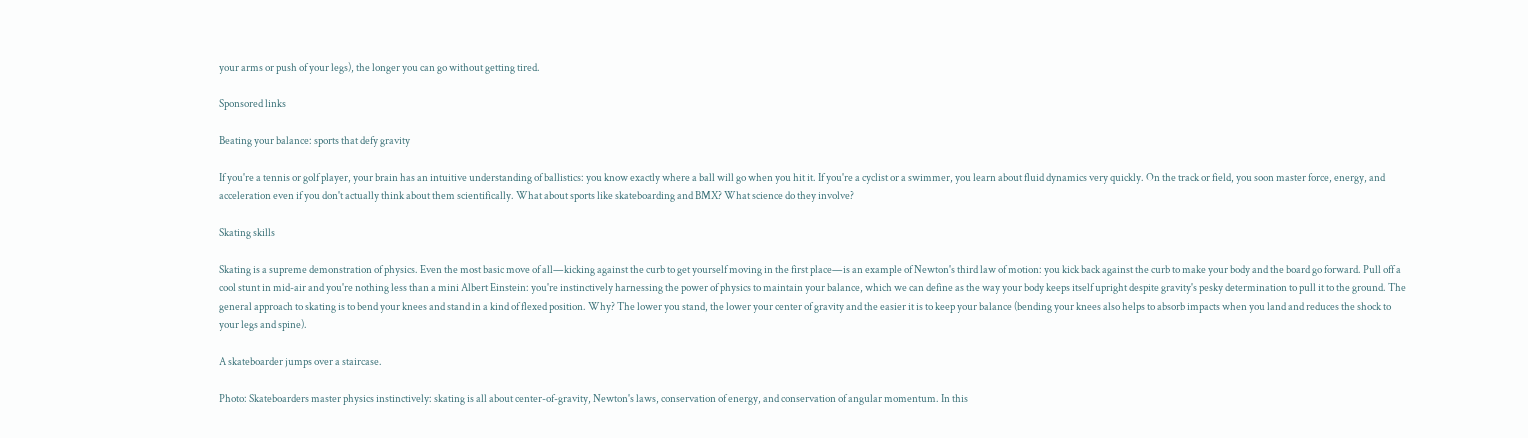your arms or push of your legs), the longer you can go without getting tired.

Sponsored links

Beating your balance: sports that defy gravity

If you're a tennis or golf player, your brain has an intuitive understanding of ballistics: you know exactly where a ball will go when you hit it. If you're a cyclist or a swimmer, you learn about fluid dynamics very quickly. On the track or field, you soon master force, energy, and acceleration even if you don't actually think about them scientifically. What about sports like skateboarding and BMX? What science do they involve?

Skating skills

Skating is a supreme demonstration of physics. Even the most basic move of all—kicking against the curb to get yourself moving in the first place—is an example of Newton's third law of motion: you kick back against the curb to make your body and the board go forward. Pull off a cool stunt in mid-air and you're nothing less than a mini Albert Einstein: you're instinctively harnessing the power of physics to maintain your balance, which we can define as the way your body keeps itself upright despite gravity's pesky determination to pull it to the ground. The general approach to skating is to bend your knees and stand in a kind of flexed position. Why? The lower you stand, the lower your center of gravity and the easier it is to keep your balance (bending your knees also helps to absorb impacts when you land and reduces the shock to your legs and spine).

A skateboarder jumps over a staircase.

Photo: Skateboarders master physics instinctively: skating is all about center-of-gravity, Newton's laws, conservation of energy, and conservation of angular momentum. In this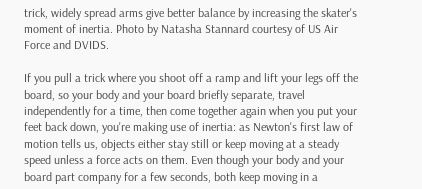trick, widely spread arms give better balance by increasing the skater's moment of inertia. Photo by Natasha Stannard courtesy of US Air Force and DVIDS.

If you pull a trick where you shoot off a ramp and lift your legs off the board, so your body and your board briefly separate, travel independently for a time, then come together again when you put your feet back down, you're making use of inertia: as Newton's first law of motion tells us, objects either stay still or keep moving at a steady speed unless a force acts on them. Even though your body and your board part company for a few seconds, both keep moving in a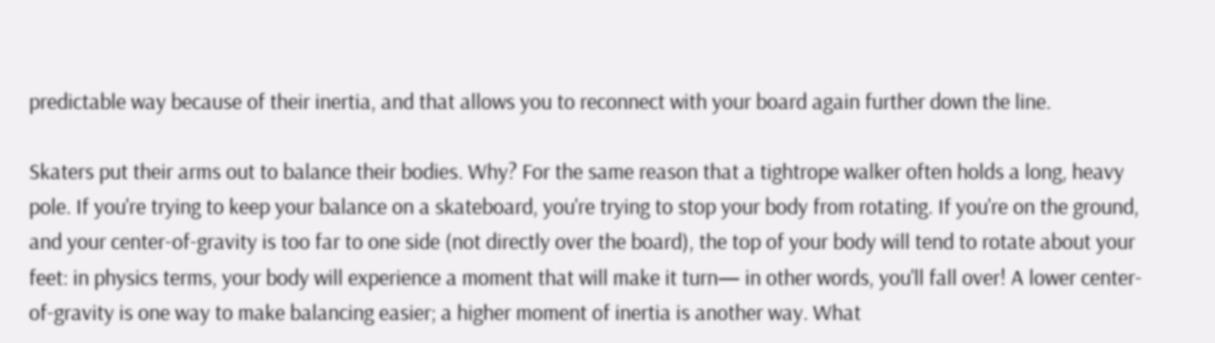predictable way because of their inertia, and that allows you to reconnect with your board again further down the line.

Skaters put their arms out to balance their bodies. Why? For the same reason that a tightrope walker often holds a long, heavy pole. If you're trying to keep your balance on a skateboard, you're trying to stop your body from rotating. If you're on the ground, and your center-of-gravity is too far to one side (not directly over the board), the top of your body will tend to rotate about your feet: in physics terms, your body will experience a moment that will make it turn— in other words, you'll fall over! A lower center-of-gravity is one way to make balancing easier; a higher moment of inertia is another way. What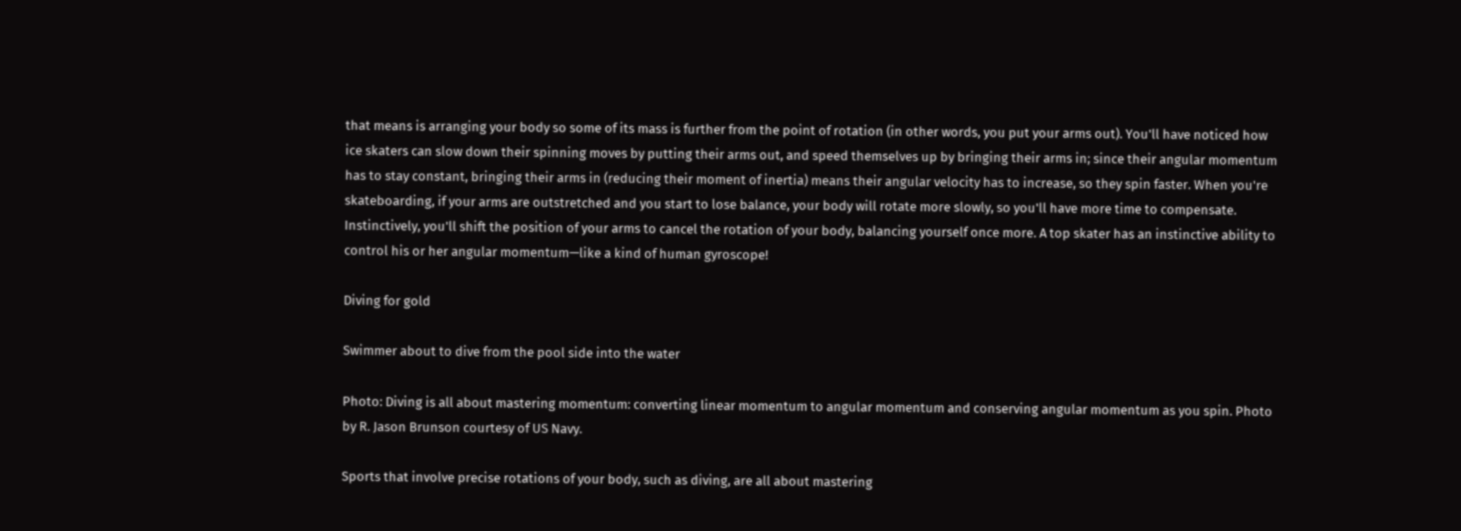that means is arranging your body so some of its mass is further from the point of rotation (in other words, you put your arms out). You'll have noticed how ice skaters can slow down their spinning moves by putting their arms out, and speed themselves up by bringing their arms in; since their angular momentum has to stay constant, bringing their arms in (reducing their moment of inertia) means their angular velocity has to increase, so they spin faster. When you're skateboarding, if your arms are outstretched and you start to lose balance, your body will rotate more slowly, so you'll have more time to compensate. Instinctively, you'll shift the position of your arms to cancel the rotation of your body, balancing yourself once more. A top skater has an instinctive ability to control his or her angular momentum—like a kind of human gyroscope!

Diving for gold

Swimmer about to dive from the pool side into the water

Photo: Diving is all about mastering momentum: converting linear momentum to angular momentum and conserving angular momentum as you spin. Photo by R. Jason Brunson courtesy of US Navy.

Sports that involve precise rotations of your body, such as diving, are all about mastering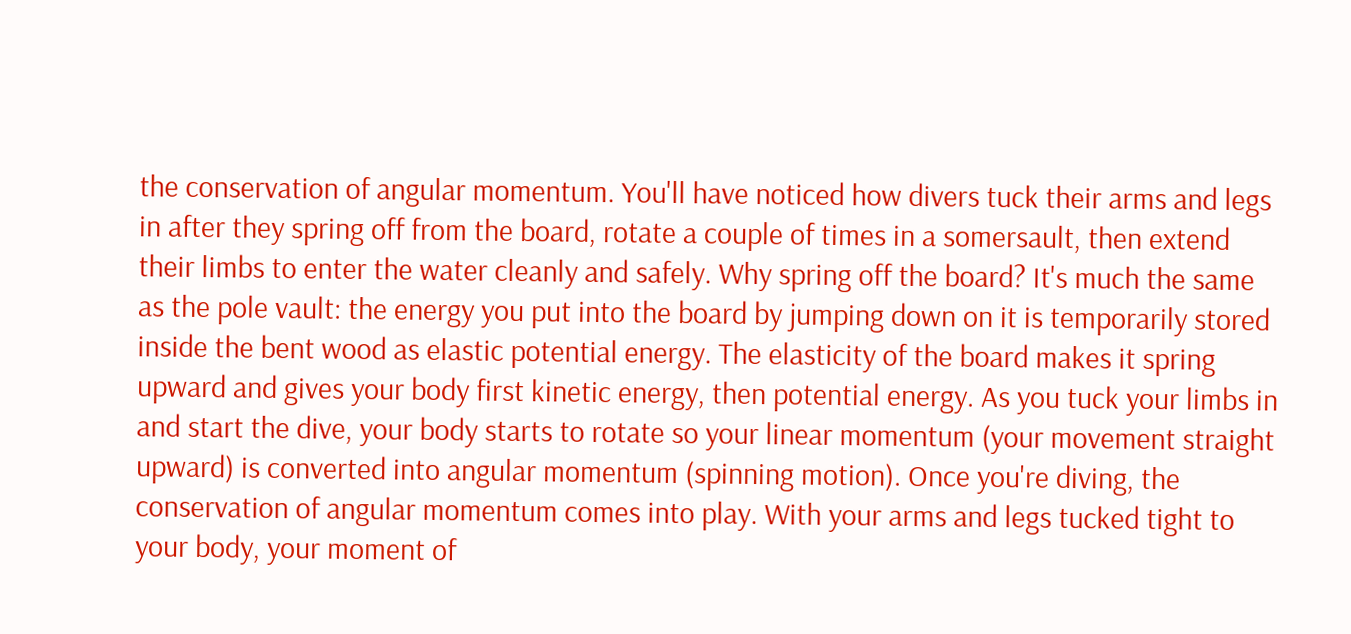the conservation of angular momentum. You'll have noticed how divers tuck their arms and legs in after they spring off from the board, rotate a couple of times in a somersault, then extend their limbs to enter the water cleanly and safely. Why spring off the board? It's much the same as the pole vault: the energy you put into the board by jumping down on it is temporarily stored inside the bent wood as elastic potential energy. The elasticity of the board makes it spring upward and gives your body first kinetic energy, then potential energy. As you tuck your limbs in and start the dive, your body starts to rotate so your linear momentum (your movement straight upward) is converted into angular momentum (spinning motion). Once you're diving, the conservation of angular momentum comes into play. With your arms and legs tucked tight to your body, your moment of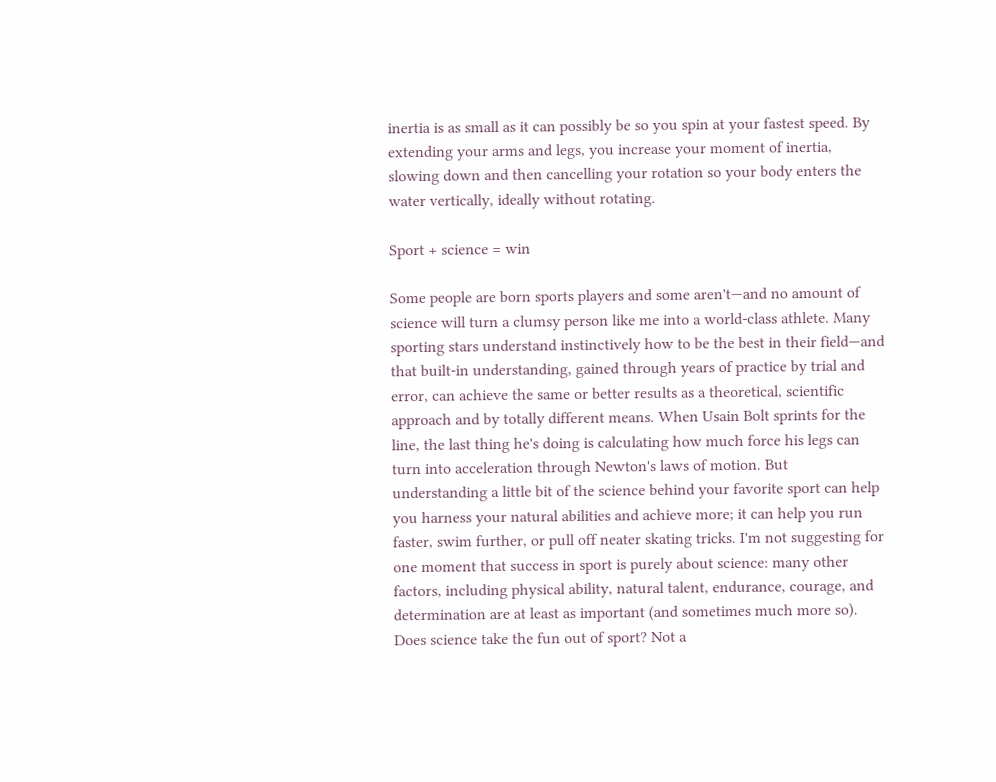inertia is as small as it can possibly be so you spin at your fastest speed. By extending your arms and legs, you increase your moment of inertia, slowing down and then cancelling your rotation so your body enters the water vertically, ideally without rotating.

Sport + science = win

Some people are born sports players and some aren't—and no amount of science will turn a clumsy person like me into a world-class athlete. Many sporting stars understand instinctively how to be the best in their field—and that built-in understanding, gained through years of practice by trial and error, can achieve the same or better results as a theoretical, scientific approach and by totally different means. When Usain Bolt sprints for the line, the last thing he's doing is calculating how much force his legs can turn into acceleration through Newton's laws of motion. But understanding a little bit of the science behind your favorite sport can help you harness your natural abilities and achieve more; it can help you run faster, swim further, or pull off neater skating tricks. I'm not suggesting for one moment that success in sport is purely about science: many other factors, including physical ability, natural talent, endurance, courage, and determination are at least as important (and sometimes much more so). Does science take the fun out of sport? Not a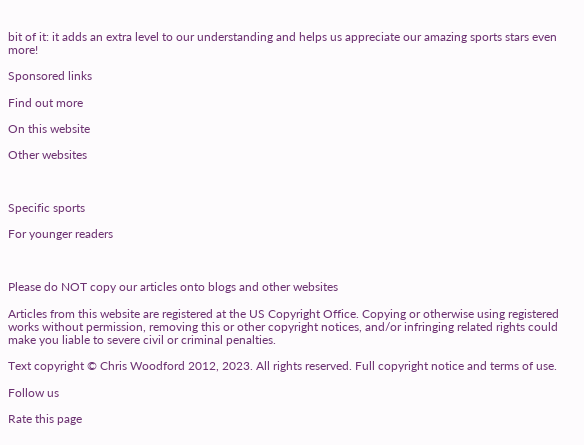bit of it: it adds an extra level to our understanding and helps us appreciate our amazing sports stars even more!

Sponsored links

Find out more

On this website

Other websites



Specific sports

For younger readers



Please do NOT copy our articles onto blogs and other websites

Articles from this website are registered at the US Copyright Office. Copying or otherwise using registered works without permission, removing this or other copyright notices, and/or infringing related rights could make you liable to severe civil or criminal penalties.

Text copyright © Chris Woodford 2012, 2023. All rights reserved. Full copyright notice and terms of use.

Follow us

Rate this page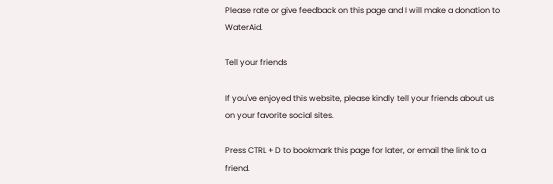Please rate or give feedback on this page and I will make a donation to WaterAid.

Tell your friends

If you've enjoyed this website, please kindly tell your friends about us on your favorite social sites.

Press CTRL + D to bookmark this page for later, or email the link to a friend.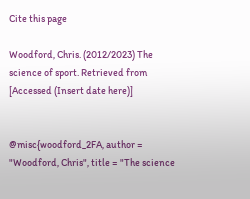Cite this page

Woodford, Chris. (2012/2023) The science of sport. Retrieved from [Accessed (Insert date here)]


@misc{woodford_2FA, author = "Woodford, Chris", title = "The science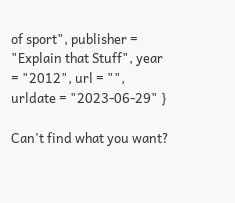of sport", publisher = "Explain that Stuff", year = "2012", url = "", urldate = "2023-06-29" }

Can't find what you want?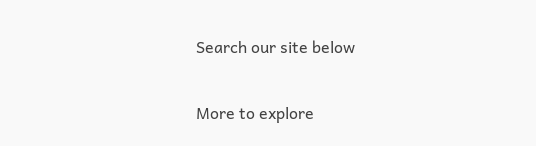Search our site below

More to explore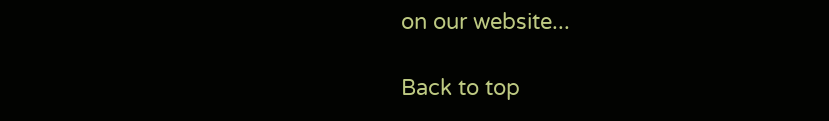on our website...

Back to top